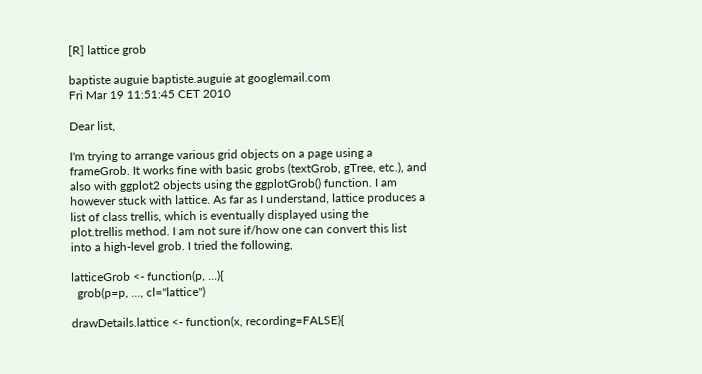[R] lattice grob

baptiste auguie baptiste.auguie at googlemail.com
Fri Mar 19 11:51:45 CET 2010

Dear list,

I'm trying to arrange various grid objects on a page using a
frameGrob. It works fine with basic grobs (textGrob, gTree, etc.), and
also with ggplot2 objects using the ggplotGrob() function. I am
however stuck with lattice. As far as I understand, lattice produces a
list of class trellis, which is eventually displayed using the
plot.trellis method. I am not sure if/how one can convert this list
into a high-level grob. I tried the following,

latticeGrob <- function(p, ...){
  grob(p=p, ..., cl="lattice")

drawDetails.lattice <- function(x, recording=FALSE){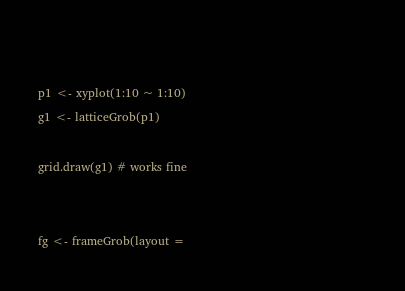p1 <- xyplot(1:10 ~ 1:10)
g1 <- latticeGrob(p1)

grid.draw(g1) # works fine


fg <- frameGrob(layout =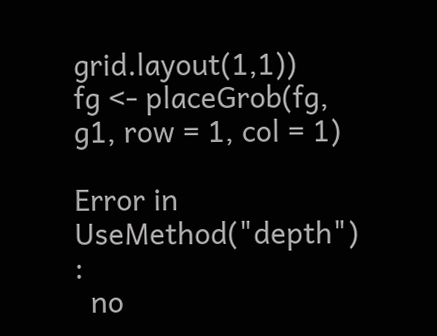grid.layout(1,1))
fg <- placeGrob(fg, g1, row = 1, col = 1)

Error in UseMethod("depth") :
  no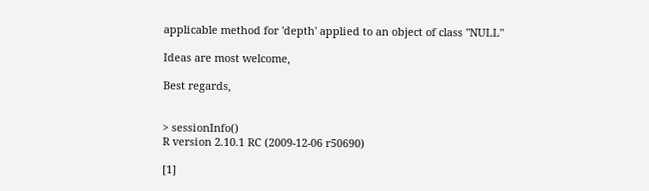applicable method for 'depth' applied to an object of class "NULL"

Ideas are most welcome,

Best regards,


> sessionInfo()
R version 2.10.1 RC (2009-12-06 r50690)

[1]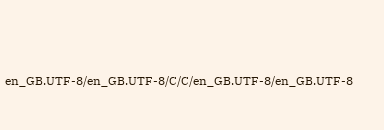en_GB.UTF-8/en_GB.UTF-8/C/C/en_GB.UTF-8/en_GB.UTF-8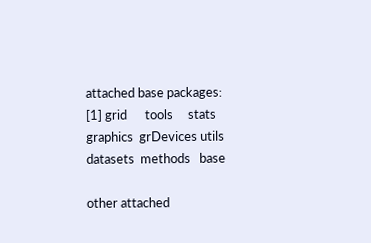attached base packages:
[1] grid      tools     stats     graphics  grDevices utils
datasets  methods   base

other attached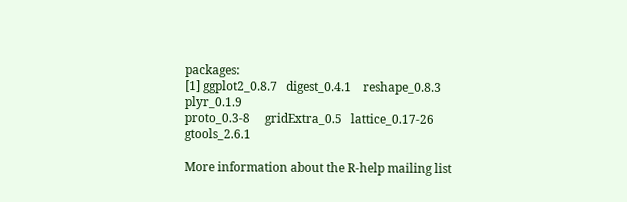packages:
[1] ggplot2_0.8.7   digest_0.4.1    reshape_0.8.3   plyr_0.1.9
proto_0.3-8     gridExtra_0.5   lattice_0.17-26 gtools_2.6.1

More information about the R-help mailing list